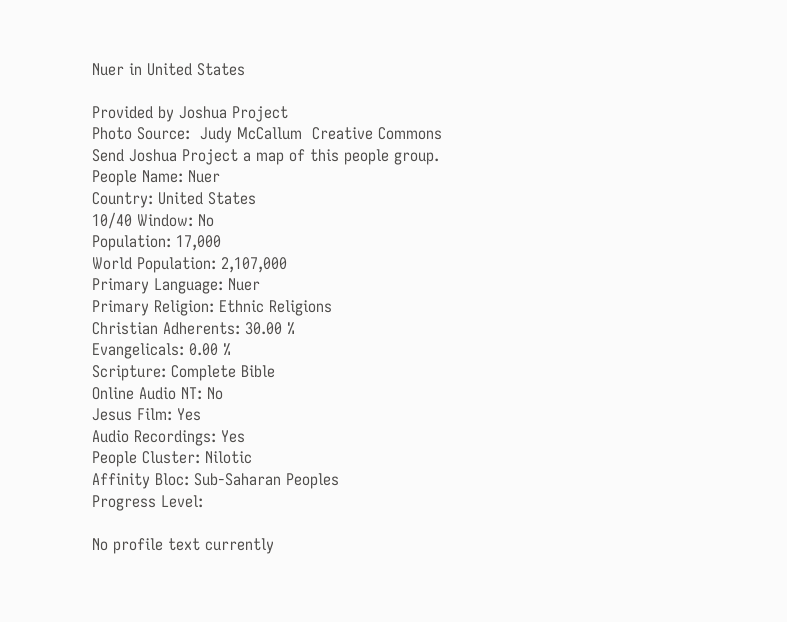Nuer in United States

Provided by Joshua Project
Photo Source:  Judy McCallum  Creative Commons
Send Joshua Project a map of this people group.
People Name: Nuer
Country: United States
10/40 Window: No
Population: 17,000
World Population: 2,107,000
Primary Language: Nuer
Primary Religion: Ethnic Religions
Christian Adherents: 30.00 %
Evangelicals: 0.00 %
Scripture: Complete Bible
Online Audio NT: No
Jesus Film: Yes
Audio Recordings: Yes
People Cluster: Nilotic
Affinity Bloc: Sub-Saharan Peoples
Progress Level:

No profile text currently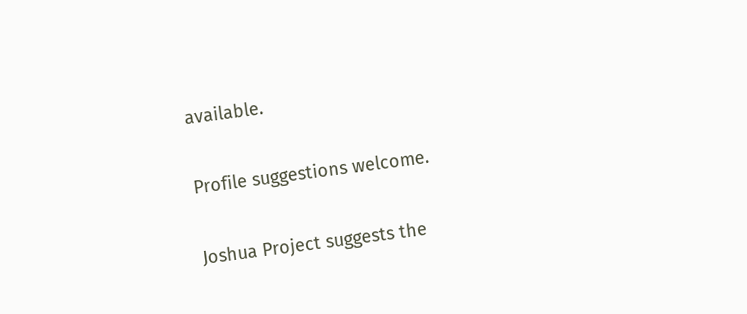available.

Profile suggestions welcome.

Joshua Project suggests the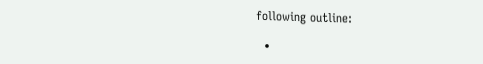following outline:

  •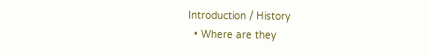Introduction / History
  • Where are they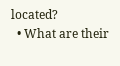located?
  • What are their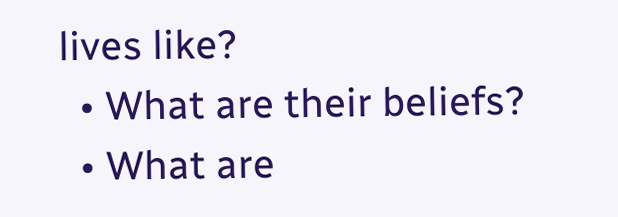lives like?
  • What are their beliefs?
  • What are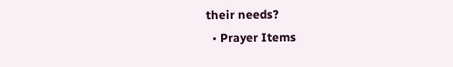their needs?
  • Prayer Items